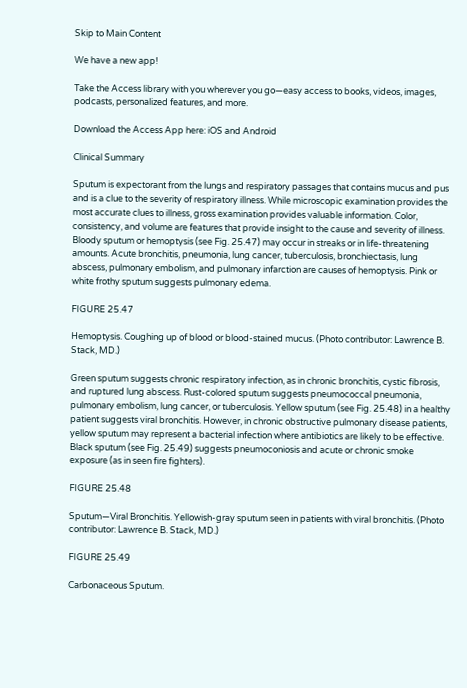Skip to Main Content

We have a new app!

Take the Access library with you wherever you go—easy access to books, videos, images, podcasts, personalized features, and more.

Download the Access App here: iOS and Android

Clinical Summary

Sputum is expectorant from the lungs and respiratory passages that contains mucus and pus and is a clue to the severity of respiratory illness. While microscopic examination provides the most accurate clues to illness, gross examination provides valuable information. Color, consistency, and volume are features that provide insight to the cause and severity of illness. Bloody sputum or hemoptysis (see Fig. 25.47) may occur in streaks or in life-threatening amounts. Acute bronchitis, pneumonia, lung cancer, tuberculosis, bronchiectasis, lung abscess, pulmonary embolism, and pulmonary infarction are causes of hemoptysis. Pink or white frothy sputum suggests pulmonary edema.

FIGURE 25.47

Hemoptysis. Coughing up of blood or blood-stained mucus. (Photo contributor: Lawrence B. Stack, MD.)

Green sputum suggests chronic respiratory infection, as in chronic bronchitis, cystic fibrosis, and ruptured lung abscess. Rust-colored sputum suggests pneumococcal pneumonia, pulmonary embolism, lung cancer, or tuberculosis. Yellow sputum (see Fig. 25.48) in a healthy patient suggests viral bronchitis. However, in chronic obstructive pulmonary disease patients, yellow sputum may represent a bacterial infection where antibiotics are likely to be effective. Black sputum (see Fig. 25.49) suggests pneumoconiosis and acute or chronic smoke exposure (as in seen fire fighters).

FIGURE 25.48

Sputum—Viral Bronchitis. Yellowish-gray sputum seen in patients with viral bronchitis. (Photo contributor: Lawrence B. Stack, MD.)

FIGURE 25.49

Carbonaceous Sputum.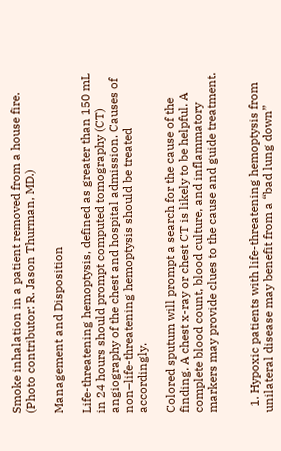Smoke inhalation in a patient removed from a house fire. (Photo contributor: R. Jason Thurman, MD.)

Management and Disposition

Life-threatening hemoptysis, defined as greater than 150 mL in 24 hours should prompt computed tomography (CT) angiography of the chest and hospital admission. Causes of non–life-threatening hemoptysis should be treated accordingly.

Colored sputum will prompt a search for the cause of the finding. A chest x-ray or chest CT is likely to be helpful. A complete blood count, blood culture, and inflammatory markers may provide clues to the cause and guide treatment.


  1. Hypoxic patients with life-threatening hemoptysis from unilateral disease may benefit from a “bad lung down”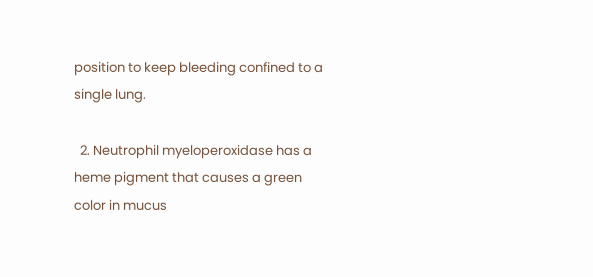position to keep bleeding confined to a single lung.

  2. Neutrophil myeloperoxidase has a heme pigment that causes a green color in mucus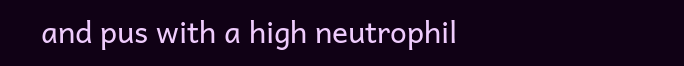and pus with a high neutrophil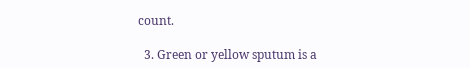count.

  3. Green or yellow sputum is a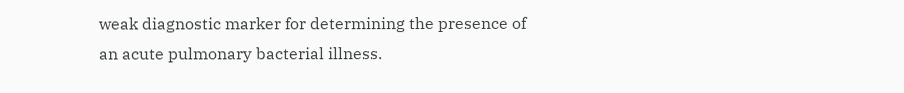weak diagnostic marker for determining the presence of an acute pulmonary bacterial illness.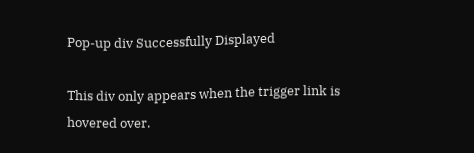Pop-up div Successfully Displayed

This div only appears when the trigger link is hovered over.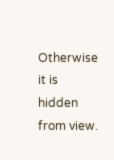Otherwise it is hidden from view.